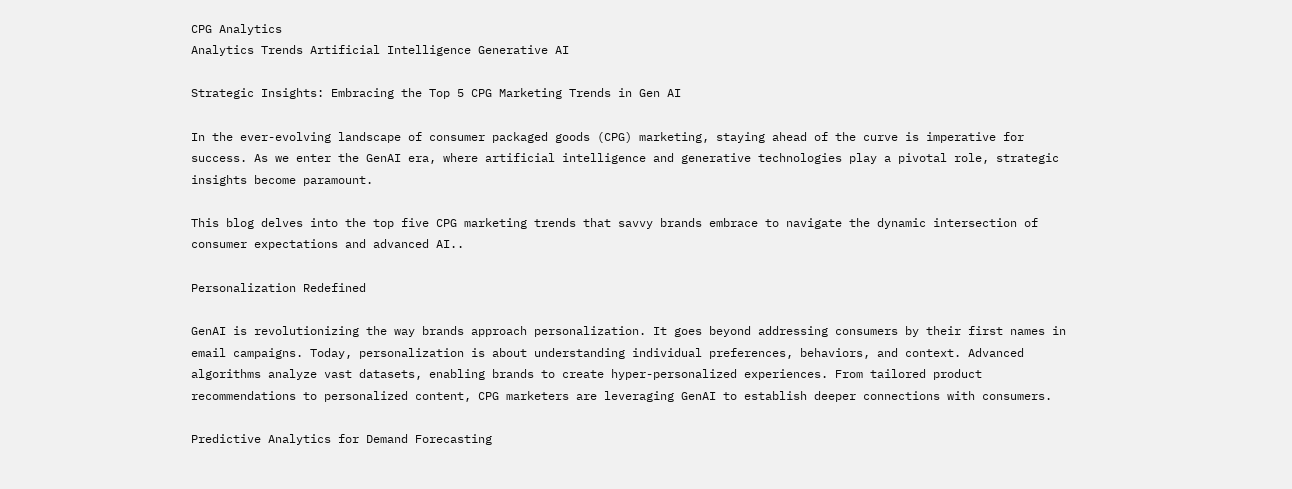CPG Analytics
Analytics Trends Artificial Intelligence Generative AI

Strategic Insights: Embracing the Top 5 CPG Marketing Trends in Gen AI

In the ever-evolving landscape of consumer packaged goods (CPG) marketing, staying ahead of the curve is imperative for success. As we enter the GenAI era, where artificial intelligence and generative technologies play a pivotal role, strategic insights become paramount.

This blog delves into the top five CPG marketing trends that savvy brands embrace to navigate the dynamic intersection of consumer expectations and advanced AI..

Personalization Redefined

GenAI is revolutionizing the way brands approach personalization. It goes beyond addressing consumers by their first names in email campaigns. Today, personalization is about understanding individual preferences, behaviors, and context. Advanced algorithms analyze vast datasets, enabling brands to create hyper-personalized experiences. From tailored product recommendations to personalized content, CPG marketers are leveraging GenAI to establish deeper connections with consumers.

Predictive Analytics for Demand Forecasting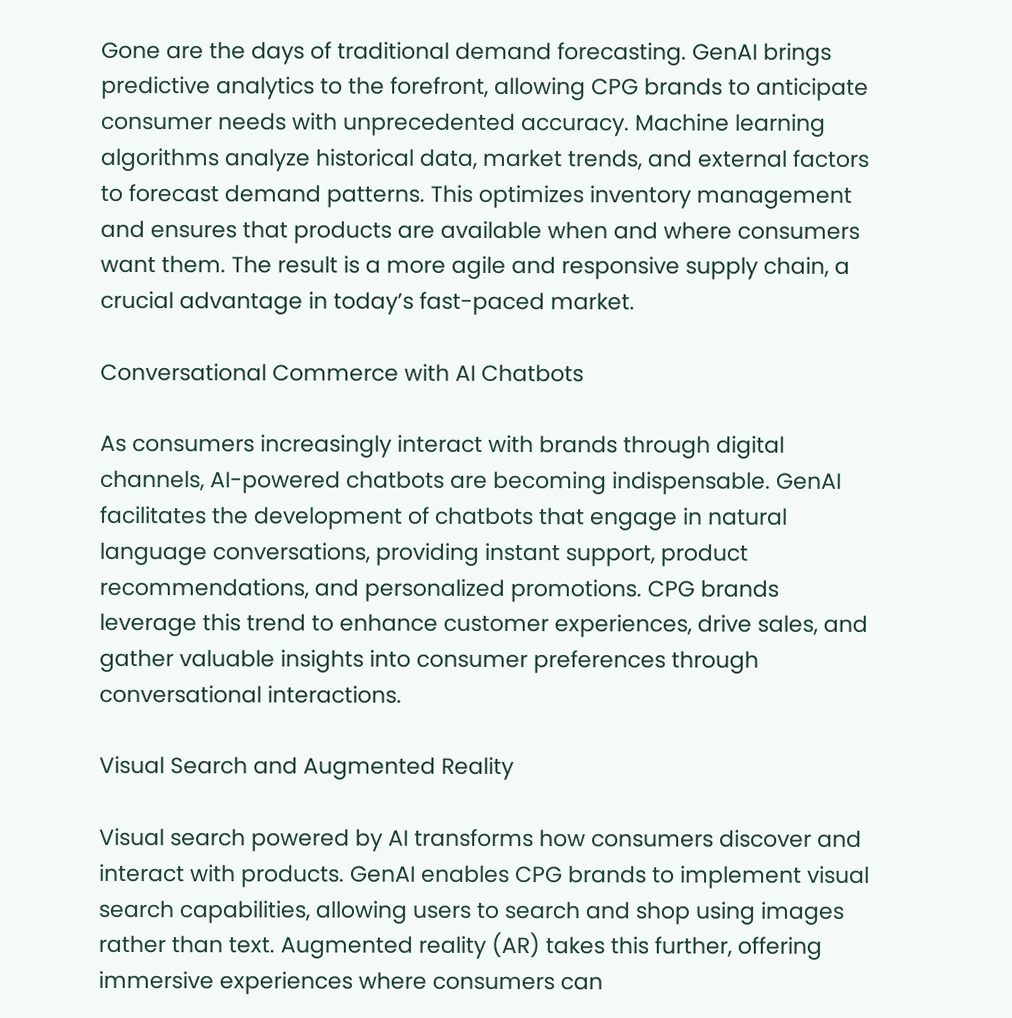Gone are the days of traditional demand forecasting. GenAI brings predictive analytics to the forefront, allowing CPG brands to anticipate consumer needs with unprecedented accuracy. Machine learning algorithms analyze historical data, market trends, and external factors to forecast demand patterns. This optimizes inventory management and ensures that products are available when and where consumers want them. The result is a more agile and responsive supply chain, a crucial advantage in today’s fast-paced market.

Conversational Commerce with AI Chatbots

As consumers increasingly interact with brands through digital channels, AI-powered chatbots are becoming indispensable. GenAI facilitates the development of chatbots that engage in natural language conversations, providing instant support, product recommendations, and personalized promotions. CPG brands leverage this trend to enhance customer experiences, drive sales, and gather valuable insights into consumer preferences through conversational interactions.

Visual Search and Augmented Reality

Visual search powered by AI transforms how consumers discover and interact with products. GenAI enables CPG brands to implement visual search capabilities, allowing users to search and shop using images rather than text. Augmented reality (AR) takes this further, offering immersive experiences where consumers can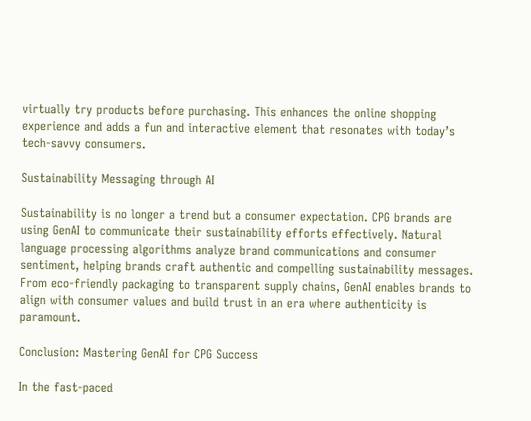virtually try products before purchasing. This enhances the online shopping experience and adds a fun and interactive element that resonates with today’s tech-savvy consumers.

Sustainability Messaging through AI

Sustainability is no longer a trend but a consumer expectation. CPG brands are using GenAI to communicate their sustainability efforts effectively. Natural language processing algorithms analyze brand communications and consumer sentiment, helping brands craft authentic and compelling sustainability messages. From eco-friendly packaging to transparent supply chains, GenAI enables brands to align with consumer values and build trust in an era where authenticity is paramount.

Conclusion: Mastering GenAI for CPG Success

In the fast-paced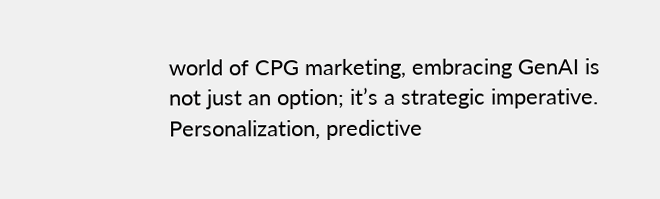world of CPG marketing, embracing GenAI is not just an option; it’s a strategic imperative. Personalization, predictive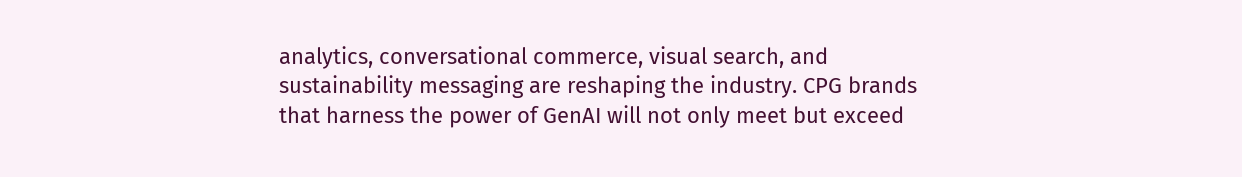analytics, conversational commerce, visual search, and sustainability messaging are reshaping the industry. CPG brands that harness the power of GenAI will not only meet but exceed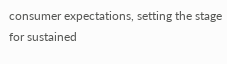consumer expectations, setting the stage for sustained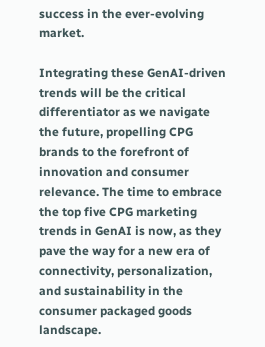success in the ever-evolving market.

Integrating these GenAI-driven trends will be the critical differentiator as we navigate the future, propelling CPG brands to the forefront of innovation and consumer relevance. The time to embrace the top five CPG marketing trends in GenAI is now, as they pave the way for a new era of connectivity, personalization, and sustainability in the consumer packaged goods landscape.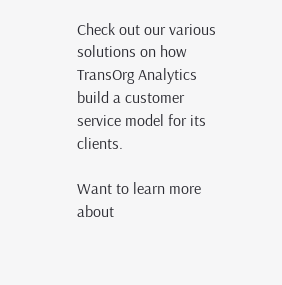Check out our various solutions on how TransOrg Analytics build a customer service model for its clients.

Want to learn more about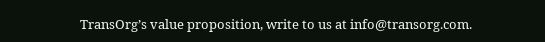TransOrg’s value proposition, write to us at info@transorg.com.